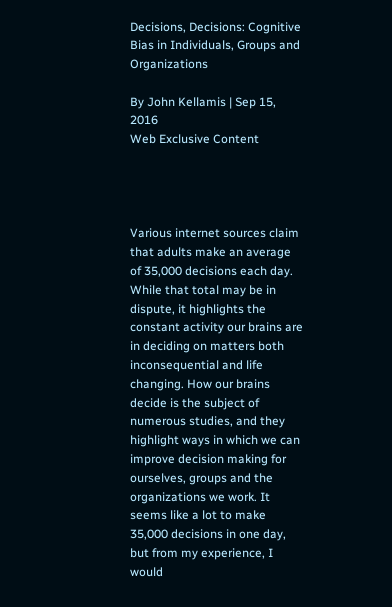Decisions, Decisions: Cognitive Bias in Individuals, Groups and Organizations

By John Kellamis | Sep 15, 2016
Web Exclusive Content




Various internet sources claim that adults make an average of 35,000 decisions each day. While that total may be in dispute, it highlights the constant activity our brains are in deciding on matters both inconsequential and life changing. How our brains decide is the subject of numerous studies, and they highlight ways in which we can improve decision making for ourselves, groups and the organizations we work. It seems like a lot to make 35,000 decisions in one day, but from my experience, I would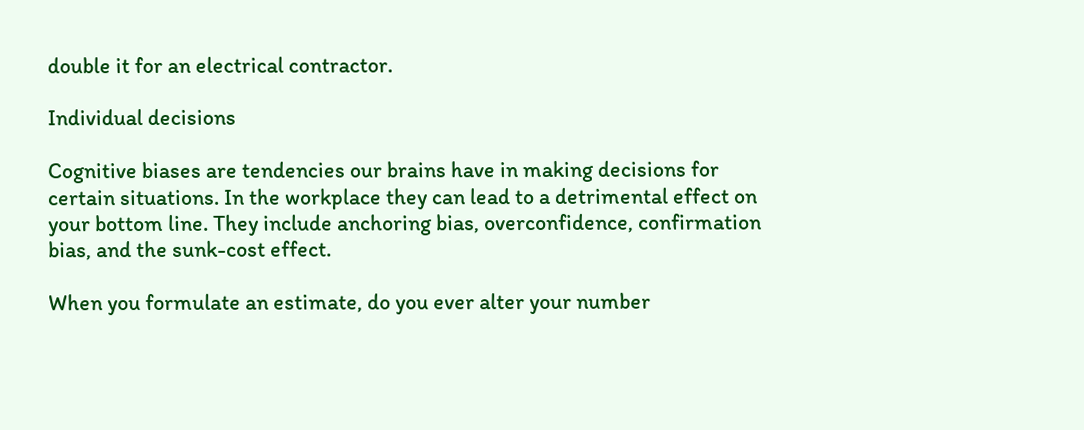double it for an electrical contractor.

Individual decisions

Cognitive biases are tendencies our brains have in making decisions for certain situations. In the workplace they can lead to a detrimental effect on your bottom line. They include anchoring bias, overconfidence, confirmation bias, and the sunk-cost effect.

When you formulate an estimate, do you ever alter your number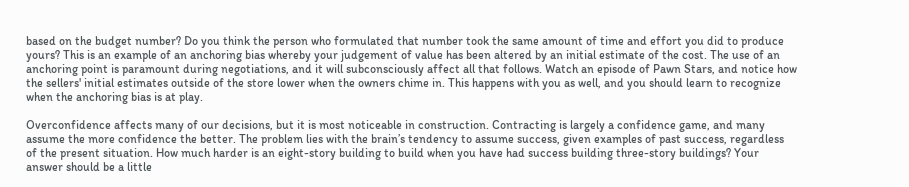based on the budget number? Do you think the person who formulated that number took the same amount of time and effort you did to produce yours? This is an example of an anchoring bias whereby your judgement of value has been altered by an initial estimate of the cost. The use of an anchoring point is paramount during negotiations, and it will subconsciously affect all that follows. Watch an episode of Pawn Stars, and notice how the sellers' initial estimates outside of the store lower when the owners chime in. This happens with you as well, and you should learn to recognize when the anchoring bias is at play.

Overconfidence affects many of our decisions, but it is most noticeable in construction. Contracting is largely a confidence game, and many assume the more confidence the better. The problem lies with the brain’s tendency to assume success, given examples of past success, regardless of the present situation. How much harder is an eight-story building to build when you have had success building three-story buildings? Your answer should be a little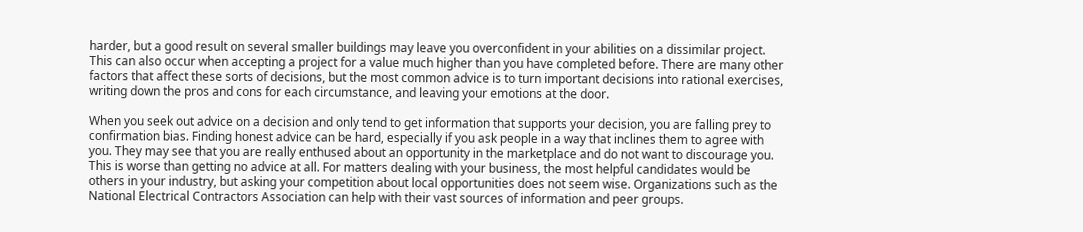harder, but a good result on several smaller buildings may leave you overconfident in your abilities on a dissimilar project. This can also occur when accepting a project for a value much higher than you have completed before. There are many other factors that affect these sorts of decisions, but the most common advice is to turn important decisions into rational exercises, writing down the pros and cons for each circumstance, and leaving your emotions at the door.

When you seek out advice on a decision and only tend to get information that supports your decision, you are falling prey to confirmation bias. Finding honest advice can be hard, especially if you ask people in a way that inclines them to agree with you. They may see that you are really enthused about an opportunity in the marketplace and do not want to discourage you. This is worse than getting no advice at all. For matters dealing with your business, the most helpful candidates would be others in your industry, but asking your competition about local opportunities does not seem wise. Organizations such as the National Electrical Contractors Association can help with their vast sources of information and peer groups.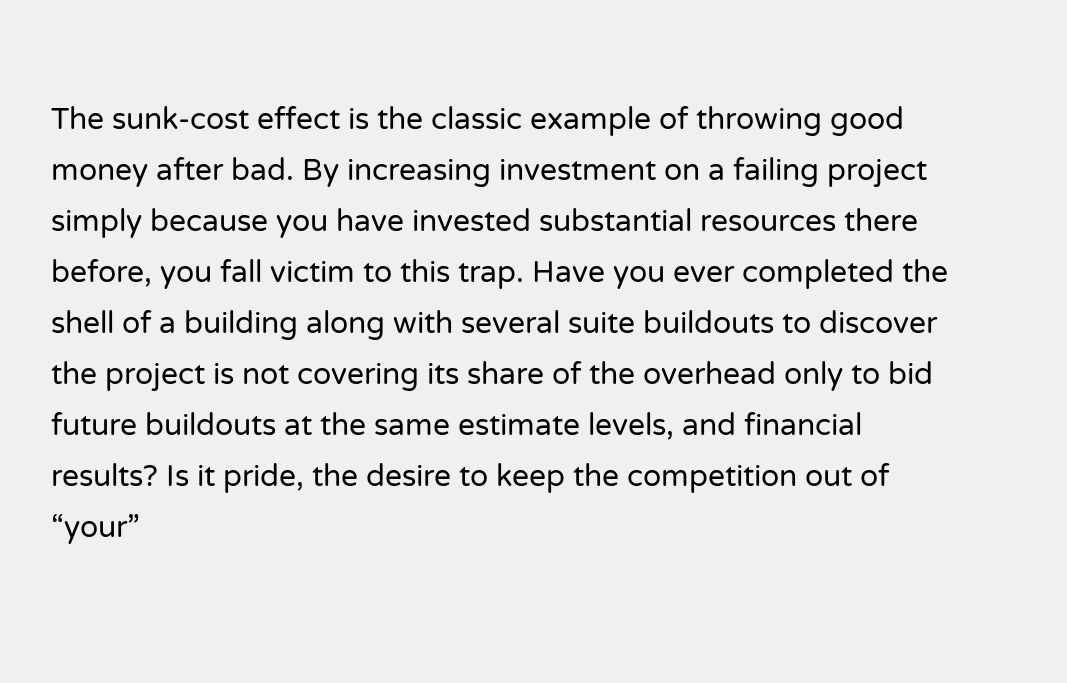The sunk-cost effect is the classic example of throwing good money after bad. By increasing investment on a failing project simply because you have invested substantial resources there before, you fall victim to this trap. Have you ever completed the shell of a building along with several suite buildouts to discover the project is not covering its share of the overhead only to bid future buildouts at the same estimate levels, and financial results? Is it pride, the desire to keep the competition out of “your”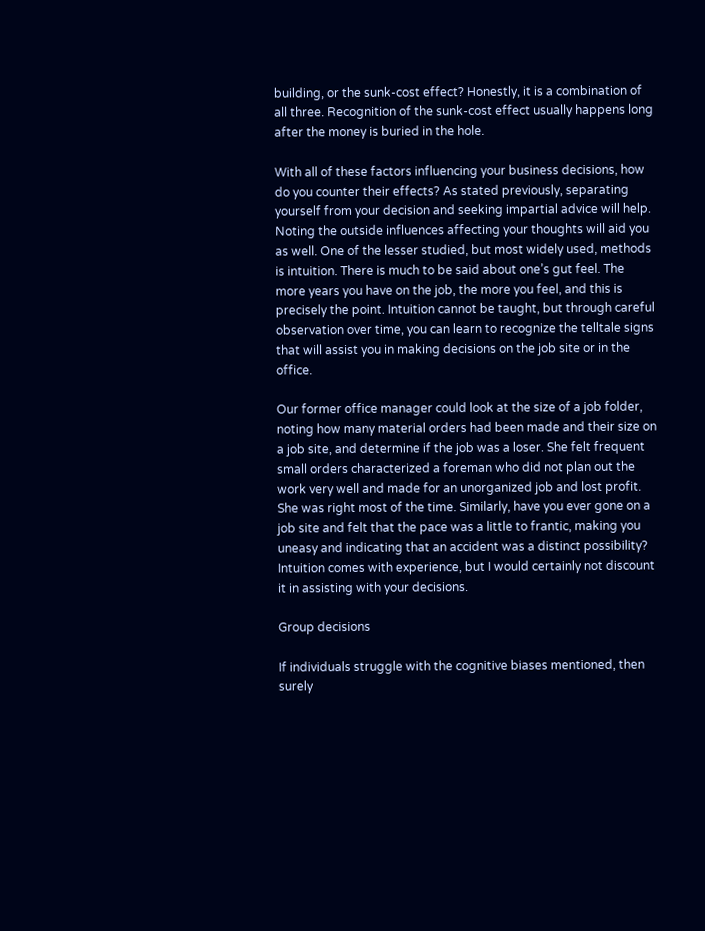building, or the sunk-cost effect? Honestly, it is a combination of all three. Recognition of the sunk-cost effect usually happens long after the money is buried in the hole.

With all of these factors influencing your business decisions, how do you counter their effects? As stated previously, separating yourself from your decision and seeking impartial advice will help. Noting the outside influences affecting your thoughts will aid you as well. One of the lesser studied, but most widely used, methods is intuition. There is much to be said about one’s gut feel. The more years you have on the job, the more you feel, and this is precisely the point. Intuition cannot be taught, but through careful observation over time, you can learn to recognize the telltale signs that will assist you in making decisions on the job site or in the office.

Our former office manager could look at the size of a job folder, noting how many material orders had been made and their size on a job site, and determine if the job was a loser. She felt frequent small orders characterized a foreman who did not plan out the work very well and made for an unorganized job and lost profit. She was right most of the time. Similarly, have you ever gone on a job site and felt that the pace was a little to frantic, making you uneasy and indicating that an accident was a distinct possibility? Intuition comes with experience, but I would certainly not discount it in assisting with your decisions.

Group decisions

If individuals struggle with the cognitive biases mentioned, then surely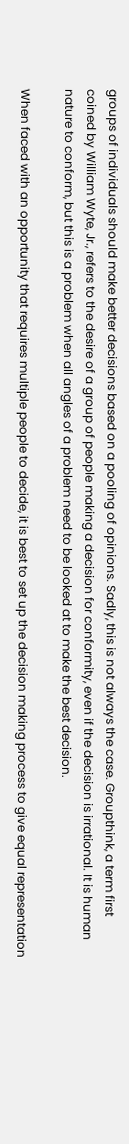groups of individuals should make better decisions based on a pooling of opinions. Sadly, this is not always the case. Groupthink, a term first coined by William Wyte, Jr., refers to the desire of a group of people making a decision for conformity, even if the decision is irrational. It is human nature to conform, but this is a problem when all angles of a problem need to be looked at to make the best decision.

When faced with an opportunity that requires multiple people to decide, it is best to set up the decision making process to give equal representation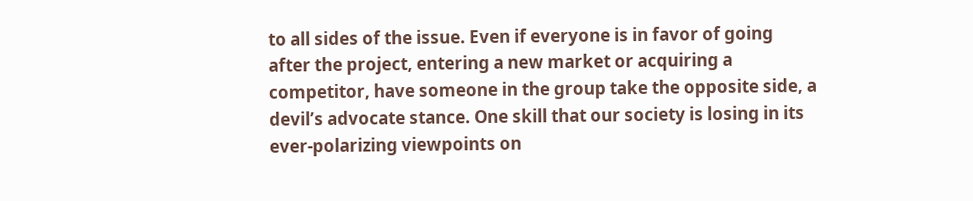to all sides of the issue. Even if everyone is in favor of going after the project, entering a new market or acquiring a competitor, have someone in the group take the opposite side, a devil’s advocate stance. One skill that our society is losing in its ever-polarizing viewpoints on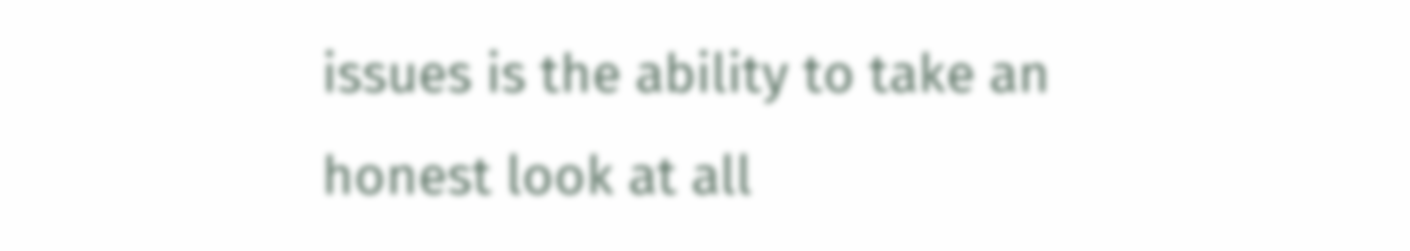issues is the ability to take an honest look at all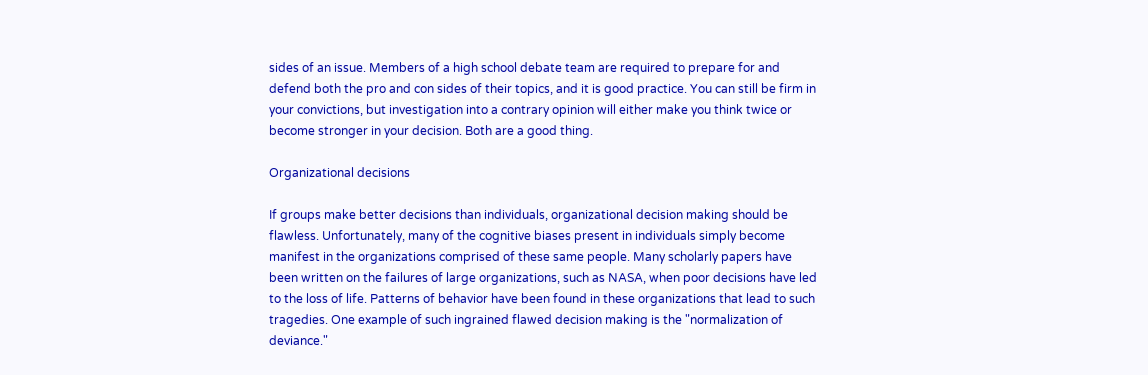sides of an issue. Members of a high school debate team are required to prepare for and defend both the pro and con sides of their topics, and it is good practice. You can still be firm in your convictions, but investigation into a contrary opinion will either make you think twice or become stronger in your decision. Both are a good thing.

Organizational decisions

If groups make better decisions than individuals, organizational decision making should be flawless. Unfortunately, many of the cognitive biases present in individuals simply become manifest in the organizations comprised of these same people. Many scholarly papers have been written on the failures of large organizations, such as NASA, when poor decisions have led to the loss of life. Patterns of behavior have been found in these organizations that lead to such tragedies. One example of such ingrained flawed decision making is the "normalization of deviance."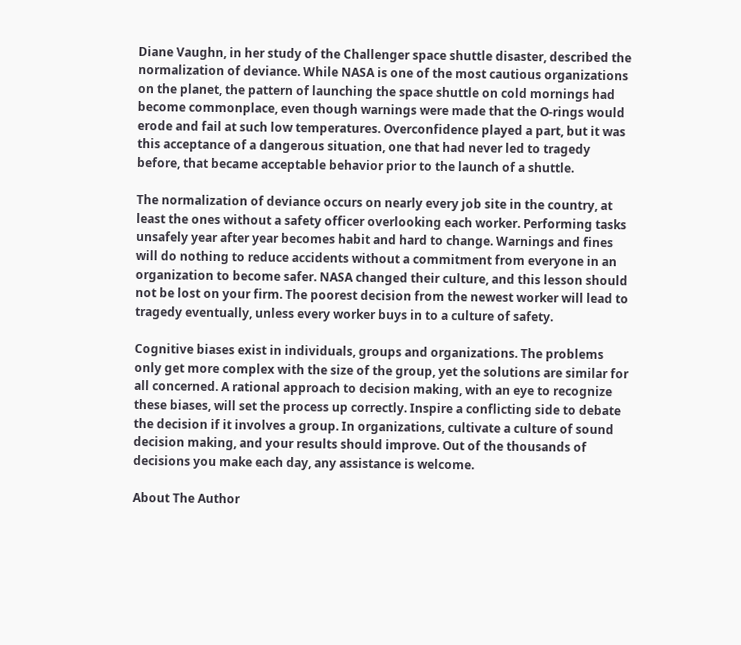Diane Vaughn, in her study of the Challenger space shuttle disaster, described the normalization of deviance. While NASA is one of the most cautious organizations on the planet, the pattern of launching the space shuttle on cold mornings had become commonplace, even though warnings were made that the O-rings would erode and fail at such low temperatures. Overconfidence played a part, but it was this acceptance of a dangerous situation, one that had never led to tragedy before, that became acceptable behavior prior to the launch of a shuttle.

The normalization of deviance occurs on nearly every job site in the country, at least the ones without a safety officer overlooking each worker. Performing tasks unsafely year after year becomes habit and hard to change. Warnings and fines will do nothing to reduce accidents without a commitment from everyone in an organization to become safer. NASA changed their culture, and this lesson should not be lost on your firm. The poorest decision from the newest worker will lead to tragedy eventually, unless every worker buys in to a culture of safety.

Cognitive biases exist in individuals, groups and organizations. The problems only get more complex with the size of the group, yet the solutions are similar for all concerned. A rational approach to decision making, with an eye to recognize these biases, will set the process up correctly. Inspire a conflicting side to debate the decision if it involves a group. In organizations, cultivate a culture of sound decision making, and your results should improve. Out of the thousands of decisions you make each day, any assistance is welcome.

About The Author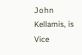John Kellamis, is Vice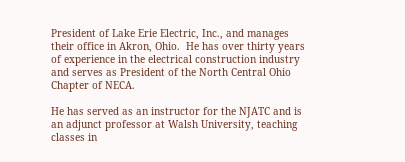President of Lake Erie Electric, Inc., and manages their office in Akron, Ohio.  He has over thirty years of experience in the electrical construction industry and serves as President of the North Central Ohio Chapter of NECA.

He has served as an instructor for the NJATC and is an adjunct professor at Walsh University, teaching classes in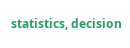statistics, decision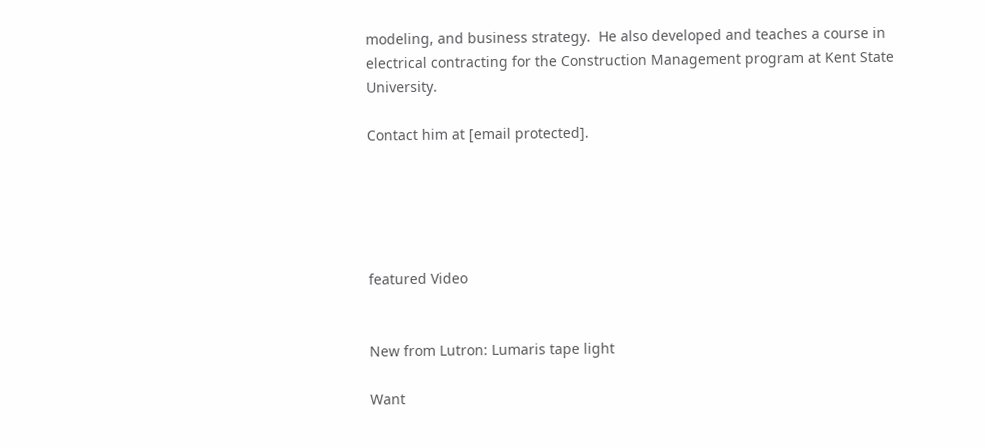modeling, and business strategy.  He also developed and teaches a course in electrical contracting for the Construction Management program at Kent State University.

Contact him at [email protected].





featured Video


New from Lutron: Lumaris tape light

Want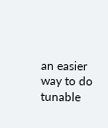an easier way to do tunable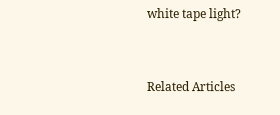white tape light?


Related Articles